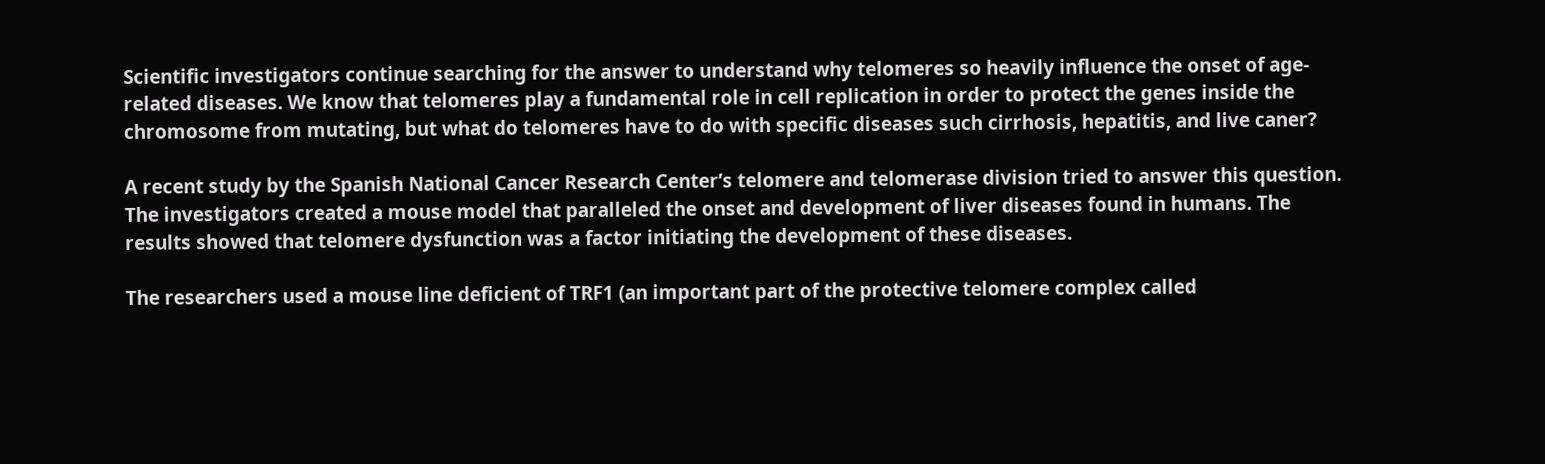Scientific investigators continue searching for the answer to understand why telomeres so heavily influence the onset of age-related diseases. We know that telomeres play a fundamental role in cell replication in order to protect the genes inside the chromosome from mutating, but what do telomeres have to do with specific diseases such cirrhosis, hepatitis, and live caner?

A recent study by the Spanish National Cancer Research Center’s telomere and telomerase division tried to answer this question. The investigators created a mouse model that paralleled the onset and development of liver diseases found in humans. The results showed that telomere dysfunction was a factor initiating the development of these diseases.

The researchers used a mouse line deficient of TRF1 (an important part of the protective telomere complex called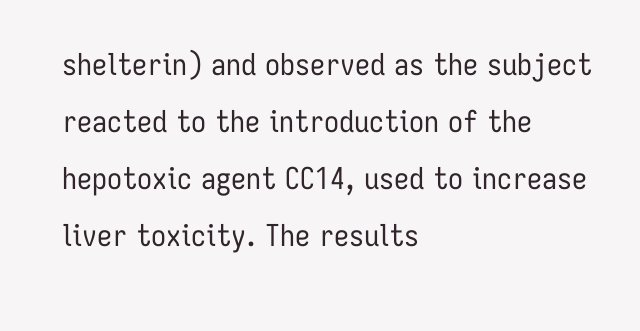shelterin) and observed as the subject reacted to the introduction of the hepotoxic agent CC14, used to increase liver toxicity. The results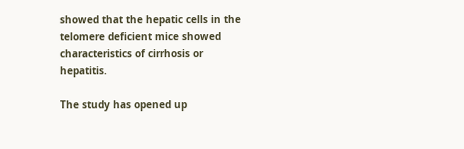showed that the hepatic cells in the telomere deficient mice showed characteristics of cirrhosis or hepatitis.

The study has opened up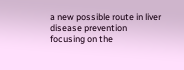a new possible route in liver disease prevention focusing on the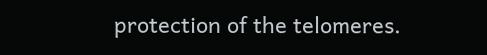protection of the telomeres.